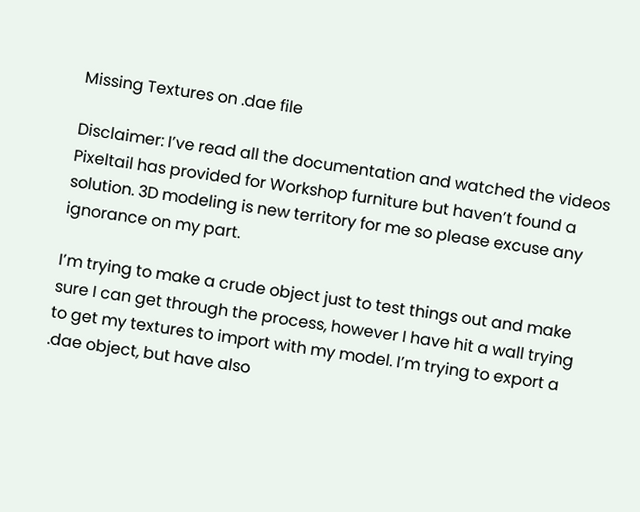Missing Textures on .dae file

Disclaimer: I’ve read all the documentation and watched the videos Pixeltail has provided for Workshop furniture but haven’t found a solution. 3D modeling is new territory for me so please excuse any ignorance on my part.

I’m trying to make a crude object just to test things out and make sure I can get through the process, however I have hit a wall trying to get my textures to import with my model. I’m trying to export a .dae object, but have also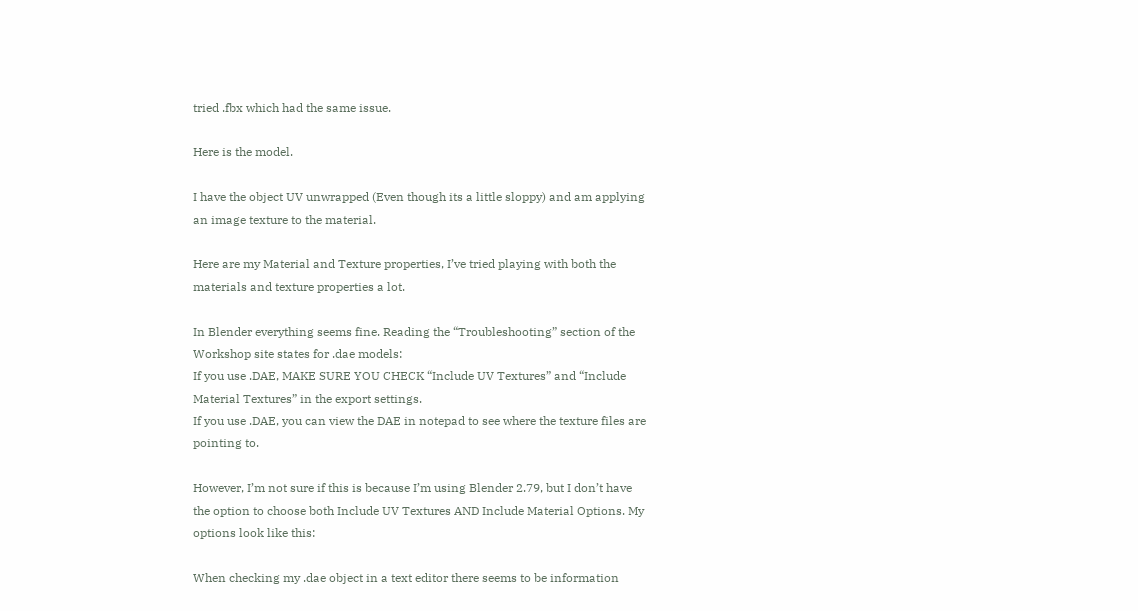tried .fbx which had the same issue.

Here is the model.

I have the object UV unwrapped (Even though its a little sloppy) and am applying an image texture to the material.

Here are my Material and Texture properties, I’ve tried playing with both the materials and texture properties a lot.

In Blender everything seems fine. Reading the “Troubleshooting” section of the Workshop site states for .dae models:
If you use .DAE, MAKE SURE YOU CHECK “Include UV Textures” and “Include Material Textures” in the export settings.
If you use .DAE, you can view the DAE in notepad to see where the texture files are pointing to.

However, I’m not sure if this is because I’m using Blender 2.79, but I don’t have the option to choose both Include UV Textures AND Include Material Options. My options look like this:

When checking my .dae object in a text editor there seems to be information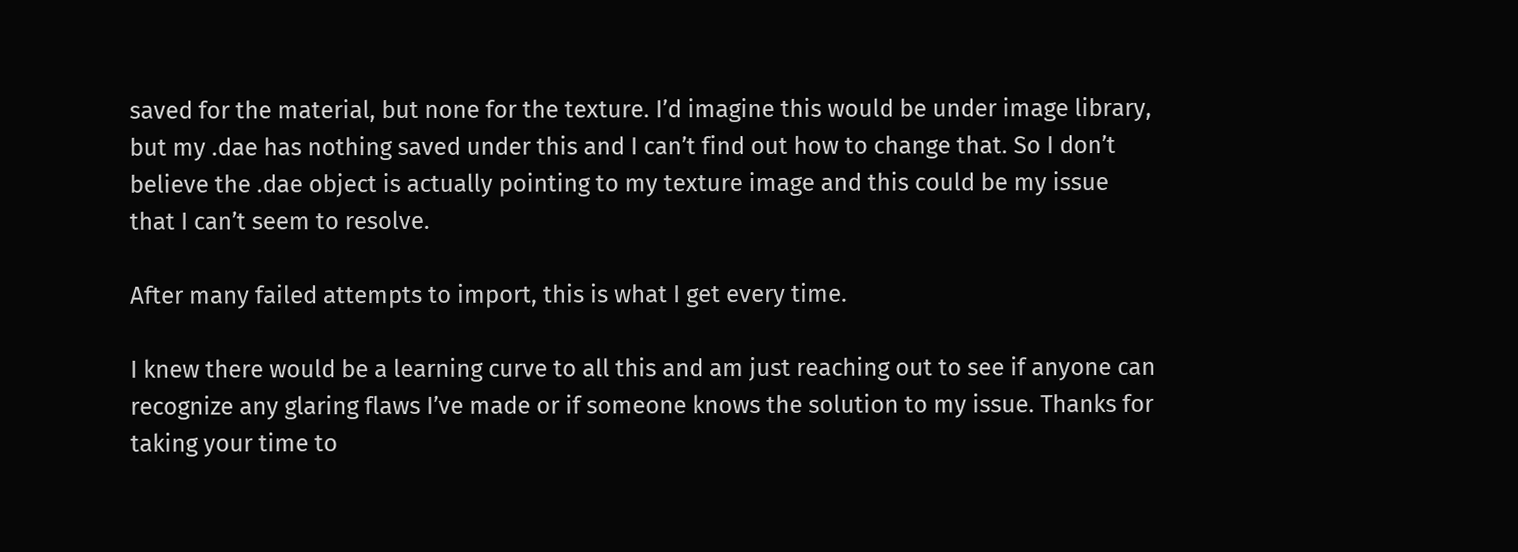saved for the material, but none for the texture. I’d imagine this would be under image library, but my .dae has nothing saved under this and I can’t find out how to change that. So I don’t believe the .dae object is actually pointing to my texture image and this could be my issue that I can’t seem to resolve.

After many failed attempts to import, this is what I get every time.

I knew there would be a learning curve to all this and am just reaching out to see if anyone can recognize any glaring flaws I’ve made or if someone knows the solution to my issue. Thanks for taking your time to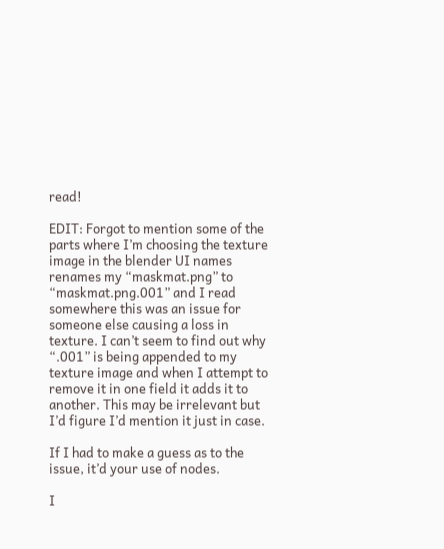read!

EDIT: Forgot to mention some of the parts where I’m choosing the texture image in the blender UI names renames my “maskmat.png” to “maskmat.png.001” and I read somewhere this was an issue for someone else causing a loss in texture. I can’t seem to find out why “.001” is being appended to my texture image and when I attempt to remove it in one field it adds it to another. This may be irrelevant but I’d figure I’d mention it just in case.

If I had to make a guess as to the issue, it’d your use of nodes.

I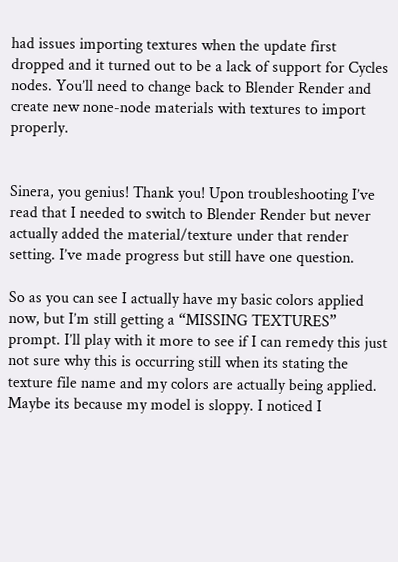had issues importing textures when the update first dropped and it turned out to be a lack of support for Cycles nodes. You’ll need to change back to Blender Render and create new none-node materials with textures to import properly.


Sinera, you genius! Thank you! Upon troubleshooting I’ve read that I needed to switch to Blender Render but never actually added the material/texture under that render setting. I’ve made progress but still have one question.

So as you can see I actually have my basic colors applied now, but I’m still getting a “MISSING TEXTURES” prompt. I’ll play with it more to see if I can remedy this just not sure why this is occurring still when its stating the texture file name and my colors are actually being applied. Maybe its because my model is sloppy. I noticed I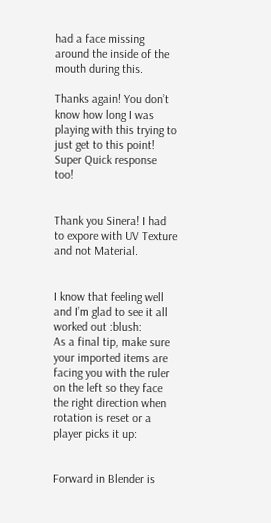had a face missing around the inside of the mouth during this.

Thanks again! You don’t know how long I was playing with this trying to just get to this point! Super Quick response too!


Thank you Sinera! I had to expore with UV Texture and not Material.


I know that feeling well and I’m glad to see it all worked out :blush:
As a final tip, make sure your imported items are facing you with the ruler on the left so they face the right direction when rotation is reset or a player picks it up:


Forward in Blender is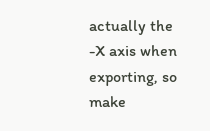actually the -X axis when exporting, so make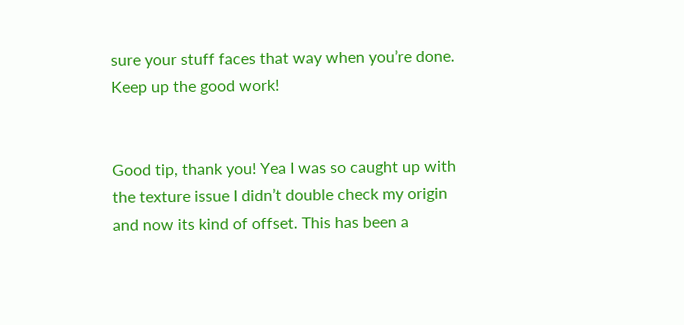sure your stuff faces that way when you’re done. Keep up the good work!


Good tip, thank you! Yea I was so caught up with the texture issue I didn’t double check my origin and now its kind of offset. This has been a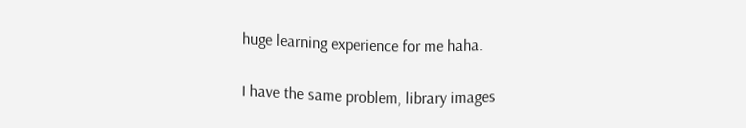huge learning experience for me haha.

I have the same problem, library images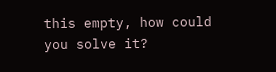this empty, how could you solve it?